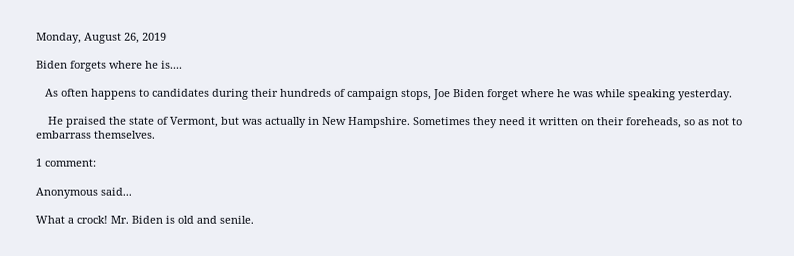Monday, August 26, 2019

Biden forgets where he is....

   As often happens to candidates during their hundreds of campaign stops, Joe Biden forget where he was while speaking yesterday.

    He praised the state of Vermont, but was actually in New Hampshire. Sometimes they need it written on their foreheads, so as not to embarrass themselves.

1 comment:

Anonymous said...

What a crock! Mr. Biden is old and senile.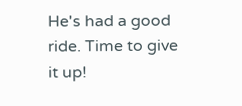He's had a good ride. Time to give it up!